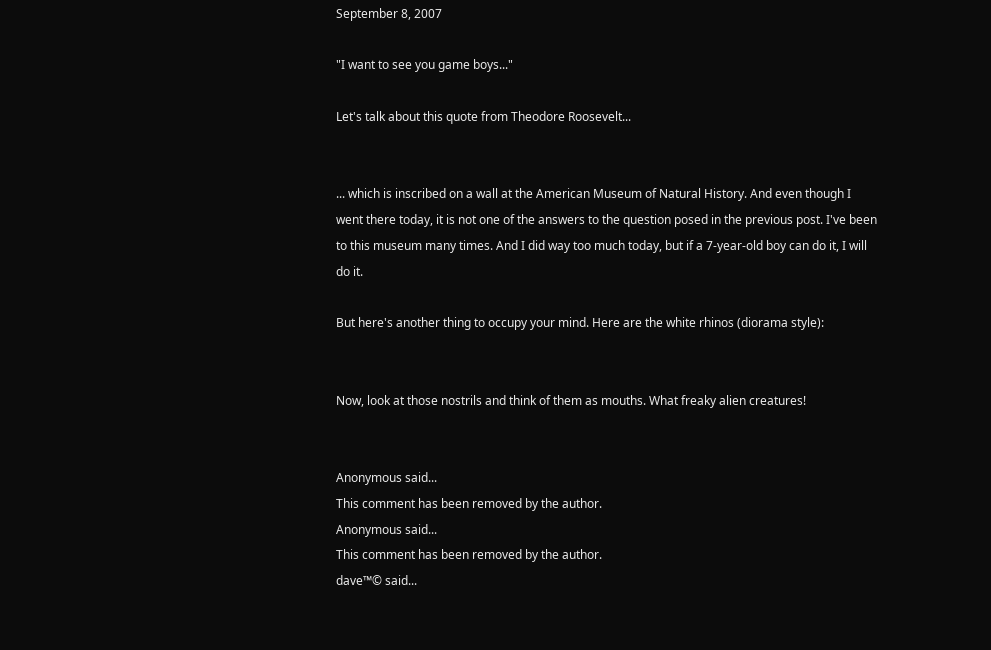September 8, 2007

"I want to see you game boys..."

Let's talk about this quote from Theodore Roosevelt...


... which is inscribed on a wall at the American Museum of Natural History. And even though I went there today, it is not one of the answers to the question posed in the previous post. I've been to this museum many times. And I did way too much today, but if a 7-year-old boy can do it, I will do it.

But here's another thing to occupy your mind. Here are the white rhinos (diorama style):


Now, look at those nostrils and think of them as mouths. What freaky alien creatures!


Anonymous said...
This comment has been removed by the author.
Anonymous said...
This comment has been removed by the author.
dave™© said...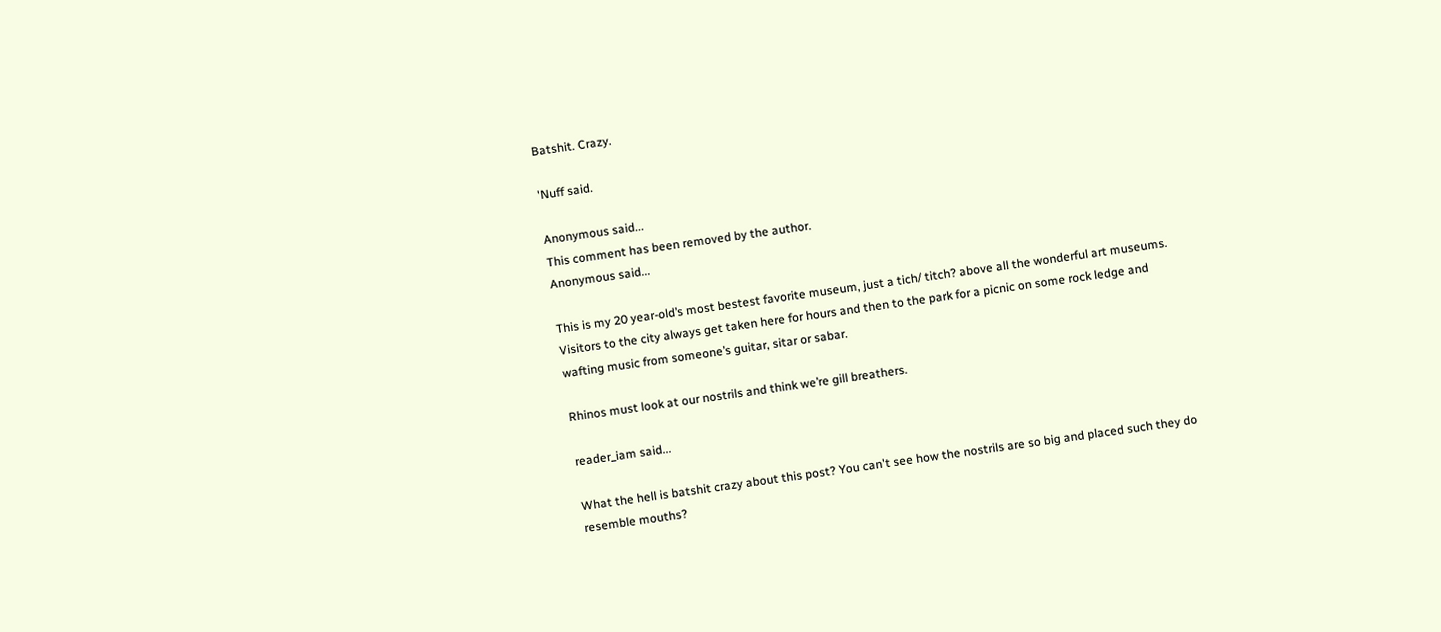Batshit. Crazy.

'Nuff said.

Anonymous said...
This comment has been removed by the author.
Anonymous said...

This is my 20 year-old’s most bestest favorite museum, just a tich/ titch? above all the wonderful art museums. Visitors to the city always get taken here for hours and then to the park for a picnic on some rock ledge and wafting music from someone’s guitar, sitar or sabar.

Rhinos must look at our nostrils and think we’re gill breathers.

reader_iam said...

What the hell is batshit crazy about this post? You can't see how the nostrils are so big and placed such they do resemble mouths?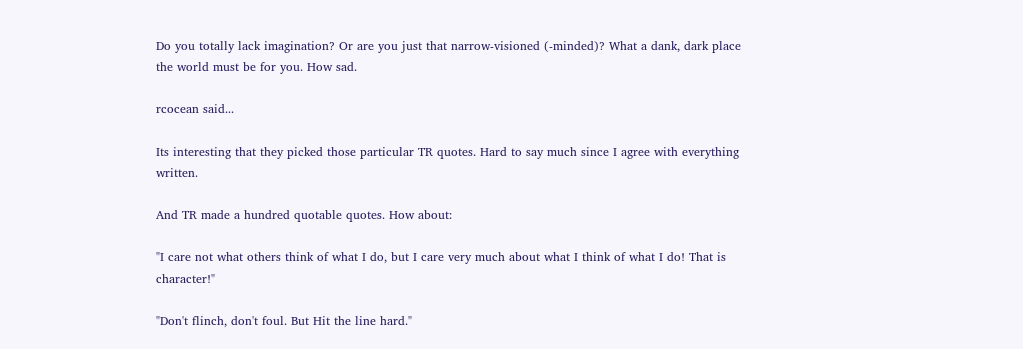Do you totally lack imagination? Or are you just that narrow-visioned (-minded)? What a dank, dark place the world must be for you. How sad.

rcocean said...

Its interesting that they picked those particular TR quotes. Hard to say much since I agree with everything written.

And TR made a hundred quotable quotes. How about:

"I care not what others think of what I do, but I care very much about what I think of what I do! That is character!"

"Don't flinch, don't foul. But Hit the line hard."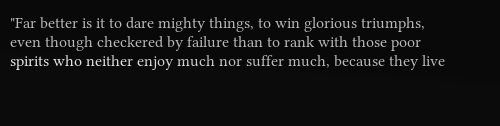"Far better is it to dare mighty things, to win glorious triumphs, even though checkered by failure than to rank with those poor spirits who neither enjoy much nor suffer much, because they live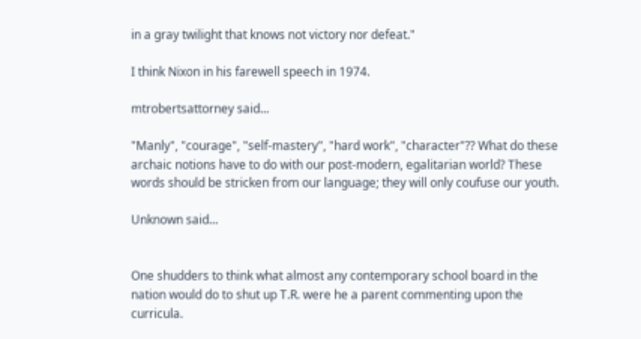in a gray twilight that knows not victory nor defeat."

I think Nixon in his farewell speech in 1974.

mtrobertsattorney said...

"Manly", "courage", "self-mastery", "hard work", "character"?? What do these archaic notions have to do with our post-modern, egalitarian world? These words should be stricken from our language; they will only coufuse our youth.

Unknown said...


One shudders to think what almost any contemporary school board in the nation would do to shut up T.R. were he a parent commenting upon the curricula.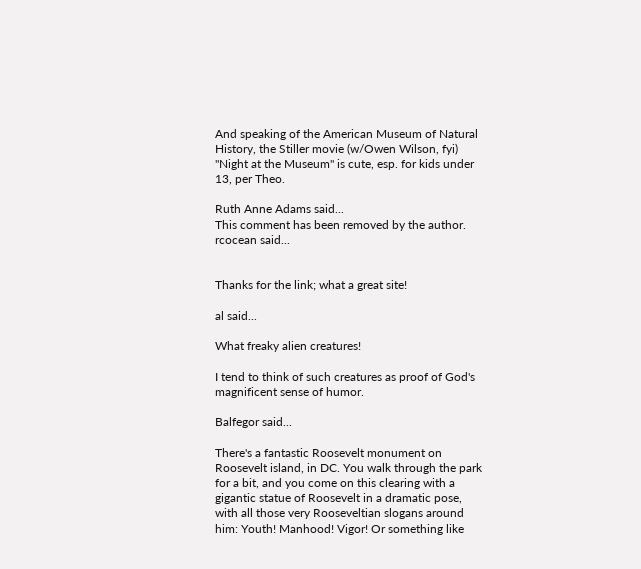And speaking of the American Museum of Natural History, the Stiller movie (w/Owen Wilson, fyi) "Night at the Museum" is cute, esp. for kids under 13, per Theo.

Ruth Anne Adams said...
This comment has been removed by the author.
rcocean said...


Thanks for the link; what a great site!

al said...

What freaky alien creatures!

I tend to think of such creatures as proof of God's magnificent sense of humor.

Balfegor said...

There's a fantastic Roosevelt monument on Roosevelt island, in DC. You walk through the park for a bit, and you come on this clearing with a gigantic statue of Roosevelt in a dramatic pose, with all those very Rooseveltian slogans around him: Youth! Manhood! Vigor! Or something like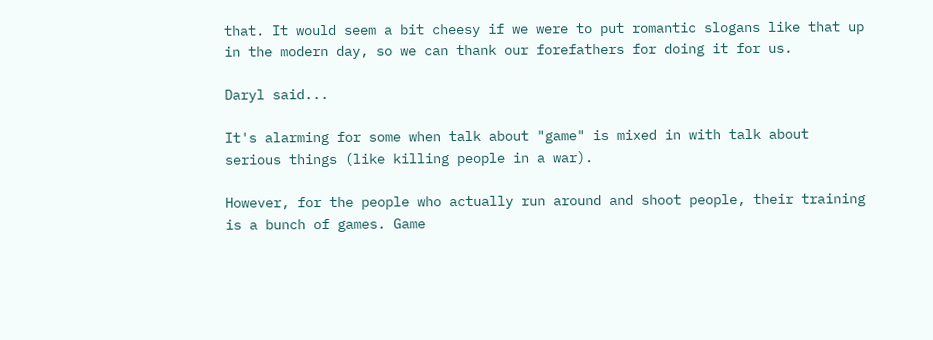that. It would seem a bit cheesy if we were to put romantic slogans like that up in the modern day, so we can thank our forefathers for doing it for us.

Daryl said...

It's alarming for some when talk about "game" is mixed in with talk about serious things (like killing people in a war).

However, for the people who actually run around and shoot people, their training is a bunch of games. Game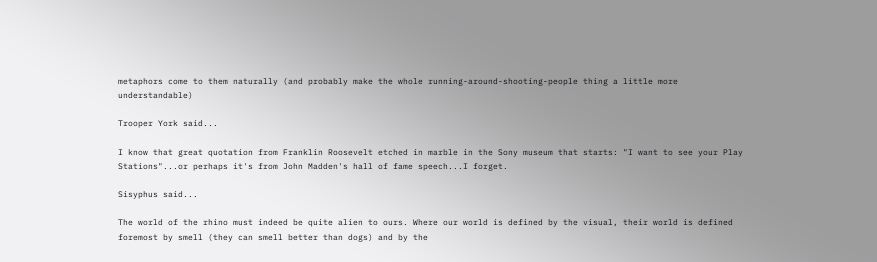metaphors come to them naturally (and probably make the whole running-around-shooting-people thing a little more understandable)

Trooper York said...

I know that great quotation from Franklin Roosevelt etched in marble in the Sony museum that starts: "I want to see your Play Stations"...or perhaps it's from John Madden's hall of fame speech...I forget.

Sisyphus said...

The world of the rhino must indeed be quite alien to ours. Where our world is defined by the visual, their world is defined foremost by smell (they can smell better than dogs) and by the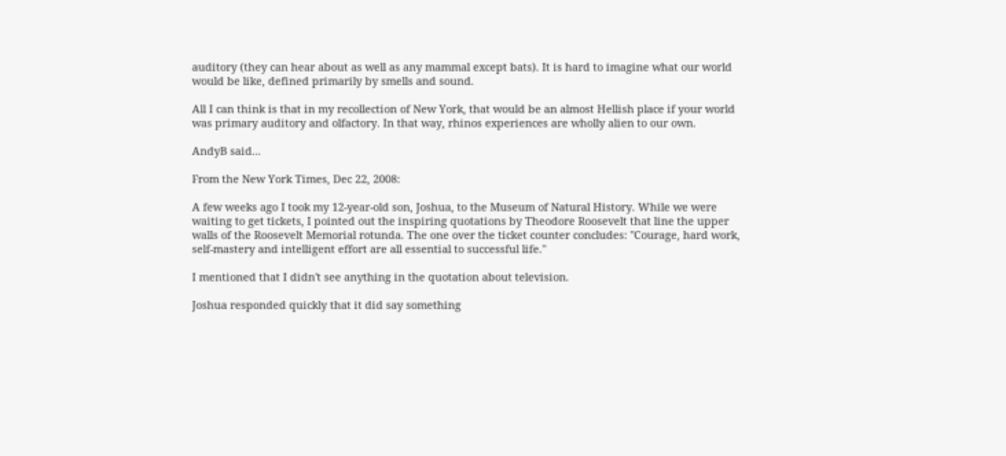auditory (they can hear about as well as any mammal except bats). It is hard to imagine what our world would be like, defined primarily by smells and sound.

All I can think is that in my recollection of New York, that would be an almost Hellish place if your world was primary auditory and olfactory. In that way, rhinos experiences are wholly alien to our own.

AndyB said...

From the New York Times, Dec 22, 2008:

A few weeks ago I took my 12-year-old son, Joshua, to the Museum of Natural History. While we were waiting to get tickets, I pointed out the inspiring quotations by Theodore Roosevelt that line the upper walls of the Roosevelt Memorial rotunda. The one over the ticket counter concludes: "Courage, hard work, self-mastery and intelligent effort are all essential to successful life."

I mentioned that I didn't see anything in the quotation about television.

Joshua responded quickly that it did say something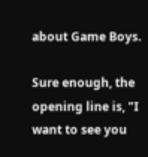about Game Boys.

Sure enough, the opening line is, "I want to see you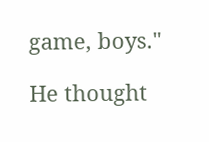game, boys."

He thought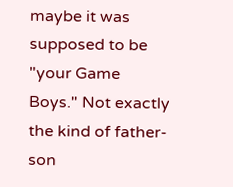maybe it was supposed to be "your Game Boys." Not exactly the kind of father-son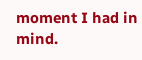moment I had in mind.